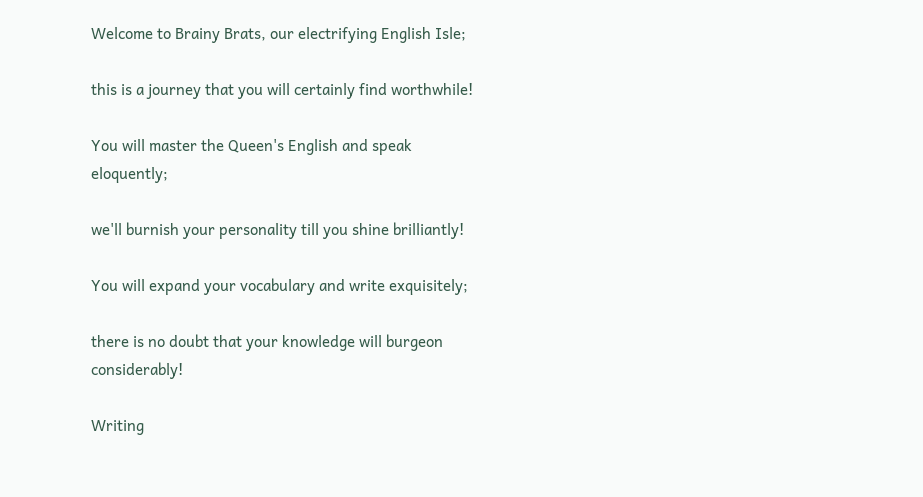Welcome to Brainy Brats, our electrifying English Isle;

this is a journey that you will certainly find worthwhile!

You will master the Queen's English and speak eloquently;

we'll burnish your personality till you shine brilliantly!

You will expand your vocabulary and write exquisitely;

there is no doubt that your knowledge will burgeon considerably!

Writing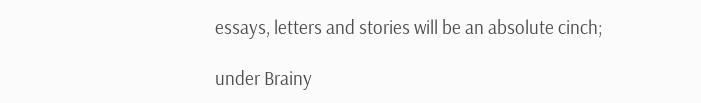essays, letters and stories will be an absolute cinch;

under Brainy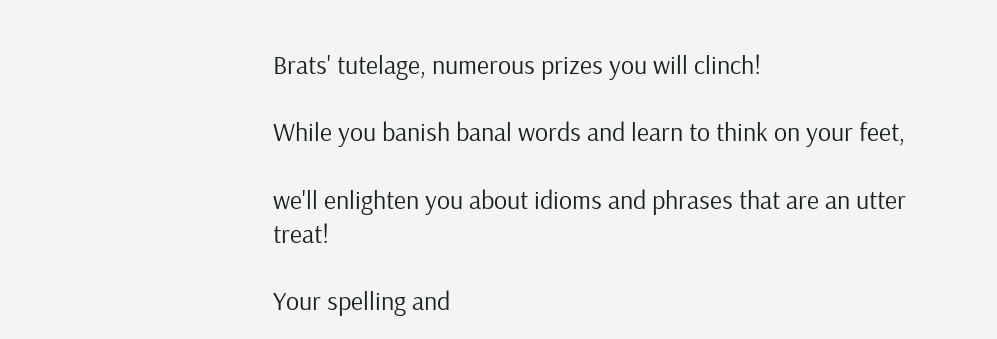Brats' tutelage, numerous prizes you will clinch!

While you banish banal words and learn to think on your feet,

we'll enlighten you about idioms and phrases that are an utter treat!

Your spelling and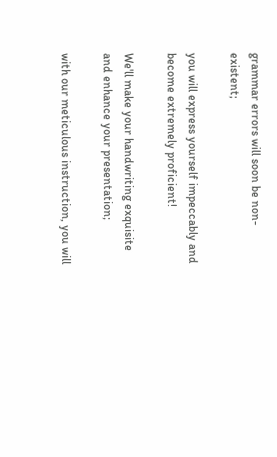grammar errors will soon be non-existent;

you will express yourself impeccably and become extremely proficient!

We'll make your handwriting exquisite and enhance your presentation;

with our meticulous instruction, you will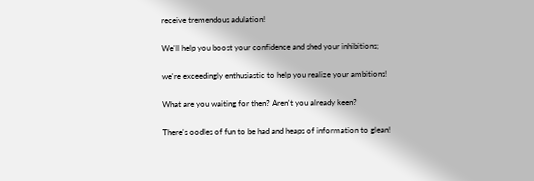receive tremendous adulation!

We'll help you boost your confidence and shed your inhibitions;

we're exceedingly enthusiastic to help you realize your ambitions!

What are you waiting for then? Aren't you already keen?

There's oodles of fun to be had and heaps of information to glean!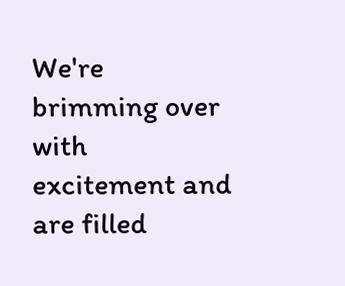We're brimming over with excitement and are filled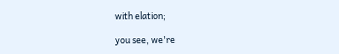with elation;

you see, we're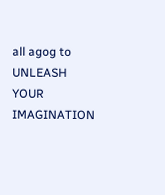all agog to UNLEASH YOUR IMAGINATION